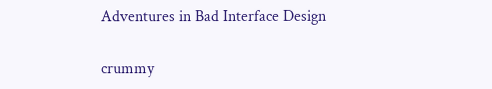Adventures in Bad Interface Design

crummy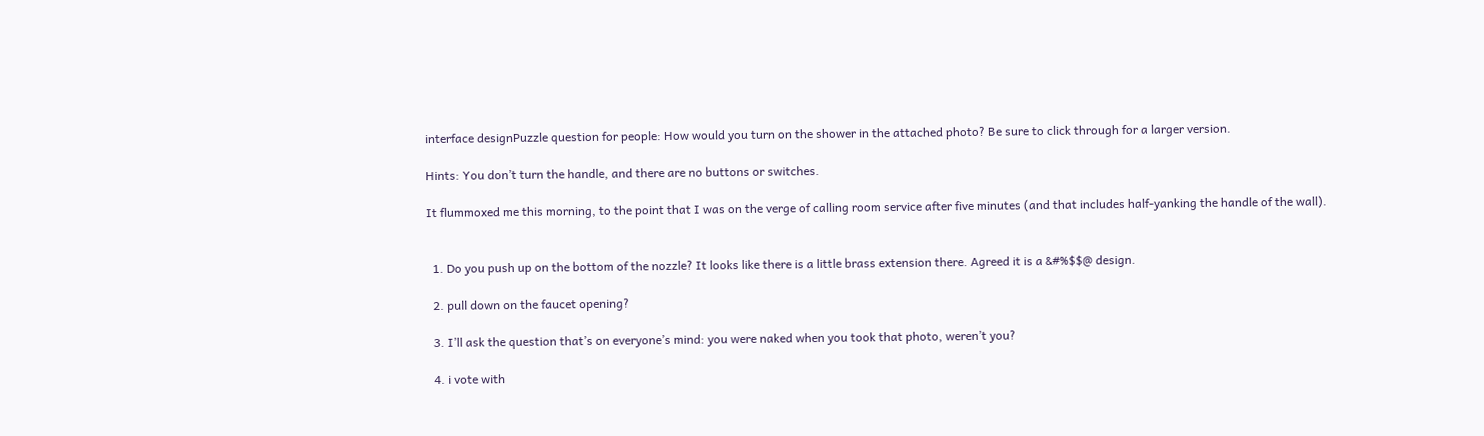interface designPuzzle question for people: How would you turn on the shower in the attached photo? Be sure to click through for a larger version.

Hints: You don’t turn the handle, and there are no buttons or switches.

It flummoxed me this morning, to the point that I was on the verge of calling room service after five minutes (and that includes half-yanking the handle of the wall).


  1. Do you push up on the bottom of the nozzle? It looks like there is a little brass extension there. Agreed it is a &#%$$@ design.

  2. pull down on the faucet opening?

  3. I’ll ask the question that’s on everyone’s mind: you were naked when you took that photo, weren’t you?

  4. i vote with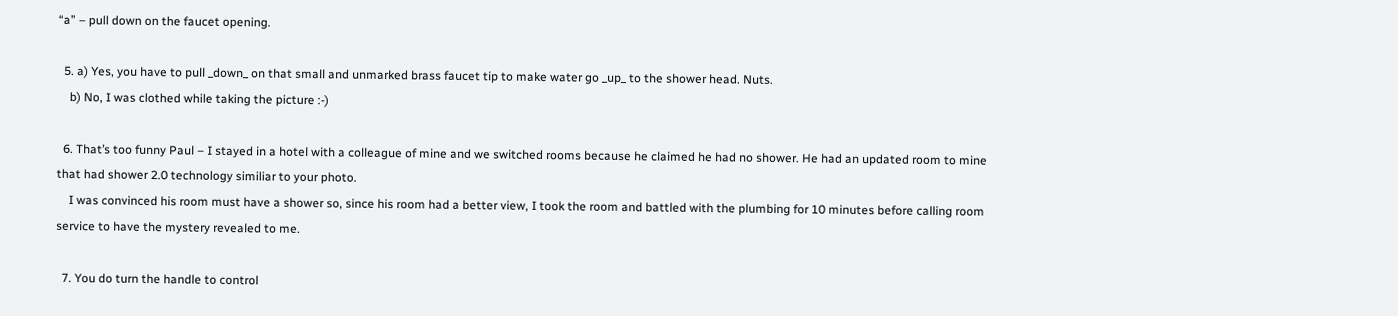“a” – pull down on the faucet opening.

  5. a) Yes, you have to pull _down_ on that small and unmarked brass faucet tip to make water go _up_ to the shower head. Nuts.
    b) No, I was clothed while taking the picture :-)

  6. That’s too funny Paul – I stayed in a hotel with a colleague of mine and we switched rooms because he claimed he had no shower. He had an updated room to mine that had shower 2.0 technology similiar to your photo.
    I was convinced his room must have a shower so, since his room had a better view, I took the room and battled with the plumbing for 10 minutes before calling room service to have the mystery revealed to me.

  7. You do turn the handle to control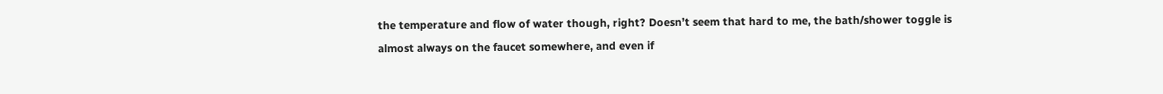the temperature and flow of water though, right? Doesn’t seem that hard to me, the bath/shower toggle is almost always on the faucet somewhere, and even if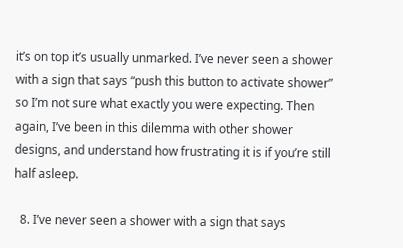it’s on top it’s usually unmarked. I’ve never seen a shower with a sign that says “push this button to activate shower” so I’m not sure what exactly you were expecting. Then again, I’ve been in this dilemma with other shower designs, and understand how frustrating it is if you’re still half asleep.

  8. I’ve never seen a shower with a sign that says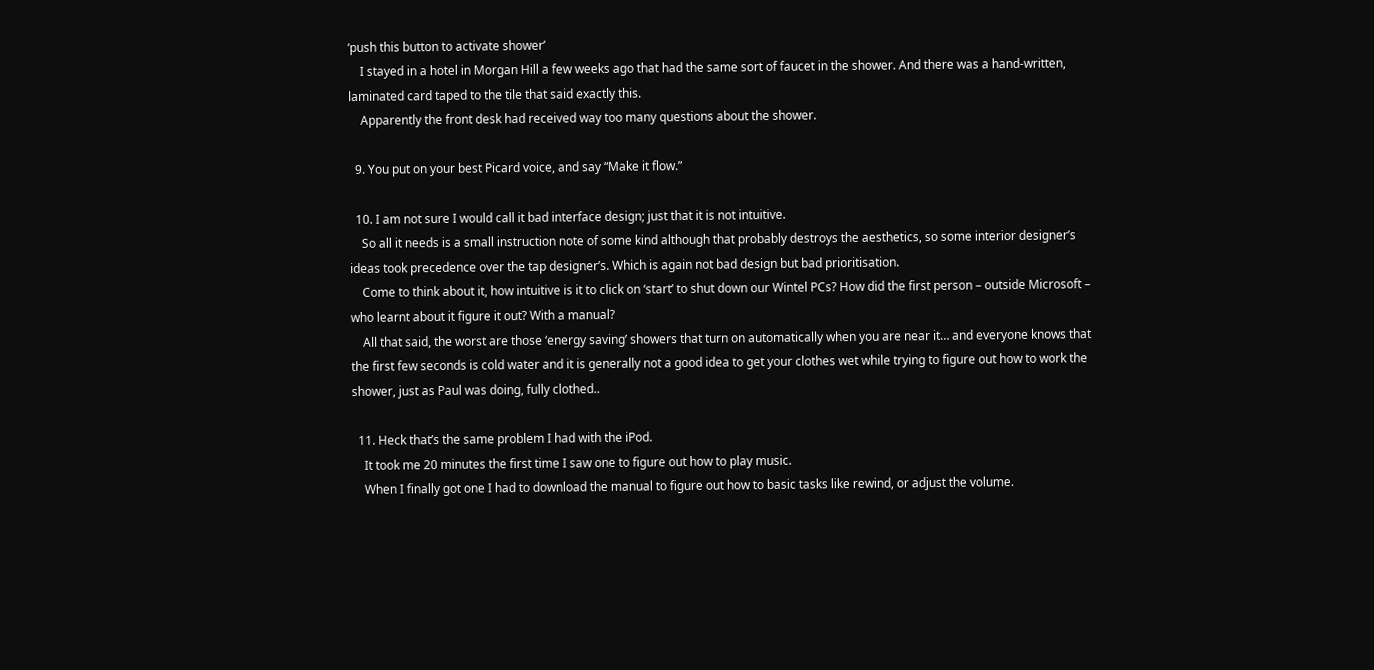‘push this button to activate shower’
    I stayed in a hotel in Morgan Hill a few weeks ago that had the same sort of faucet in the shower. And there was a hand-written, laminated card taped to the tile that said exactly this.
    Apparently the front desk had received way too many questions about the shower.

  9. You put on your best Picard voice, and say “Make it flow.”

  10. I am not sure I would call it bad interface design; just that it is not intuitive.
    So all it needs is a small instruction note of some kind although that probably destroys the aesthetics, so some interior designer’s ideas took precedence over the tap designer’s. Which is again not bad design but bad prioritisation.
    Come to think about it, how intuitive is it to click on ‘start’ to shut down our Wintel PCs? How did the first person – outside Microsoft – who learnt about it figure it out? With a manual?
    All that said, the worst are those ‘energy saving’ showers that turn on automatically when you are near it… and everyone knows that the first few seconds is cold water and it is generally not a good idea to get your clothes wet while trying to figure out how to work the shower, just as Paul was doing, fully clothed..

  11. Heck that’s the same problem I had with the iPod.
    It took me 20 minutes the first time I saw one to figure out how to play music.
    When I finally got one I had to download the manual to figure out how to basic tasks like rewind, or adjust the volume.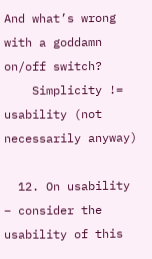And what’s wrong with a goddamn on/off switch?
    Simplicity != usability (not necessarily anyway)

  12. On usability – consider the usability of this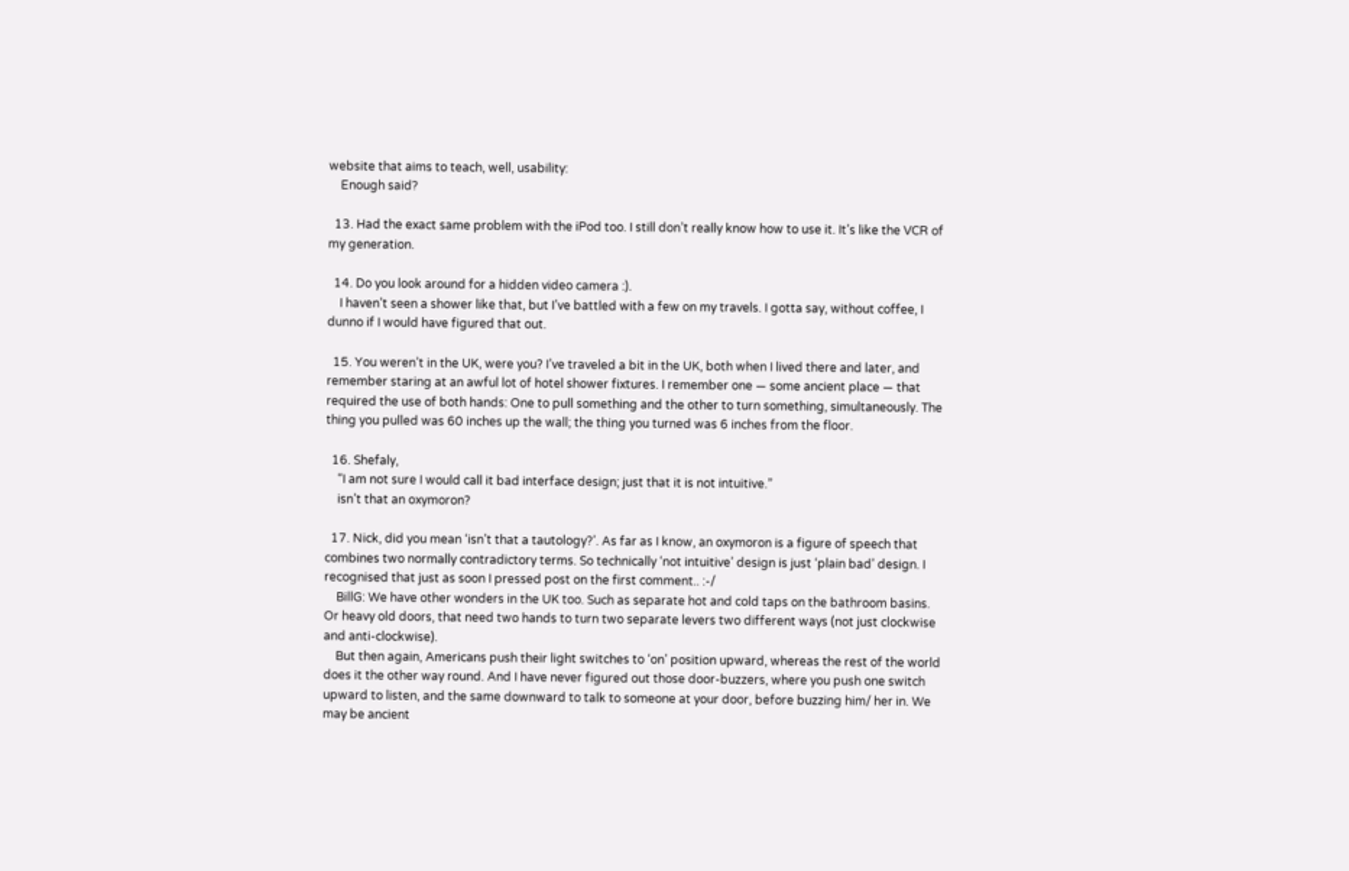website that aims to teach, well, usability:
    Enough said?

  13. Had the exact same problem with the iPod too. I still don’t really know how to use it. It’s like the VCR of my generation.

  14. Do you look around for a hidden video camera :).
    I haven’t seen a shower like that, but I’ve battled with a few on my travels. I gotta say, without coffee, I dunno if I would have figured that out.

  15. You weren’t in the UK, were you? I’ve traveled a bit in the UK, both when I lived there and later, and remember staring at an awful lot of hotel shower fixtures. I remember one — some ancient place — that required the use of both hands: One to pull something and the other to turn something, simultaneously. The thing you pulled was 60 inches up the wall; the thing you turned was 6 inches from the floor.

  16. Shefaly,
    “I am not sure I would call it bad interface design; just that it is not intuitive.”
    isn’t that an oxymoron?

  17. Nick, did you mean ‘isn’t that a tautology?’. As far as I know, an oxymoron is a figure of speech that combines two normally contradictory terms. So technically ‘not intuitive’ design is just ‘plain bad’ design. I recognised that just as soon I pressed post on the first comment.. :-/
    BillG: We have other wonders in the UK too. Such as separate hot and cold taps on the bathroom basins. Or heavy old doors, that need two hands to turn two separate levers two different ways (not just clockwise and anti-clockwise).
    But then again, Americans push their light switches to ‘on’ position upward, whereas the rest of the world does it the other way round. And I have never figured out those door-buzzers, where you push one switch upward to listen, and the same downward to talk to someone at your door, before buzzing him/ her in. We may be ancient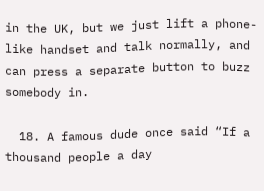in the UK, but we just lift a phone-like handset and talk normally, and can press a separate button to buzz somebody in.

  18. A famous dude once said “If a thousand people a day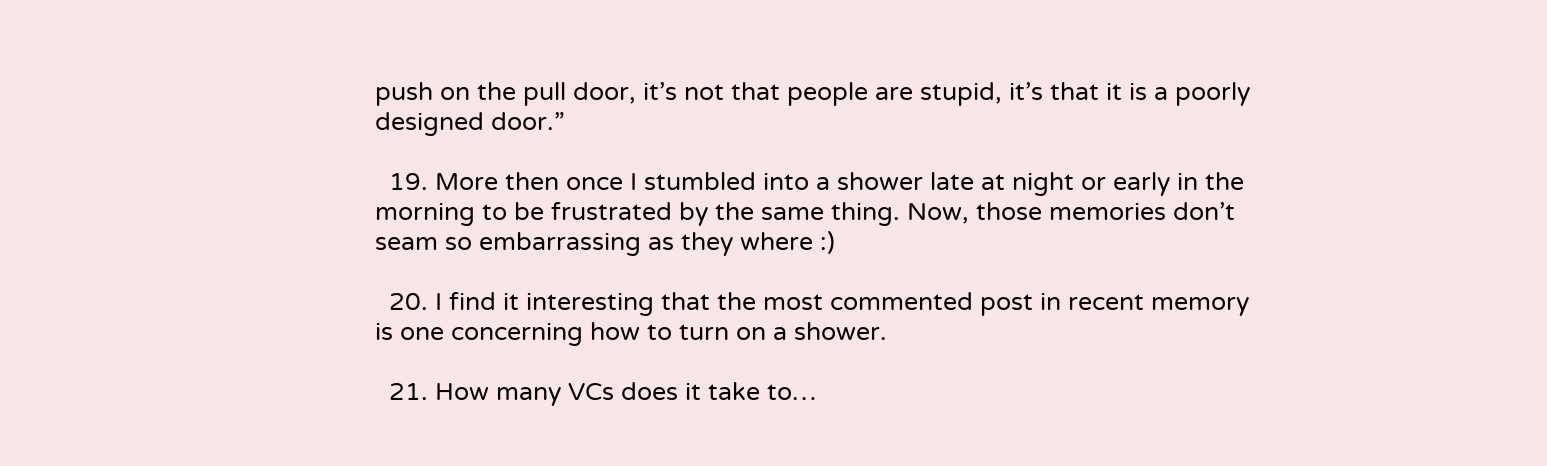push on the pull door, it’s not that people are stupid, it’s that it is a poorly designed door.”

  19. More then once I stumbled into a shower late at night or early in the morning to be frustrated by the same thing. Now, those memories don’t seam so embarrassing as they where :)

  20. I find it interesting that the most commented post in recent memory is one concerning how to turn on a shower.

  21. How many VCs does it take to…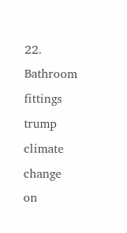22. Bathroom fittings trump climate change on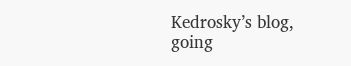Kedrosky’s blog, going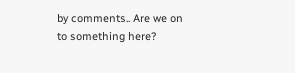by comments.. Are we on to something here?